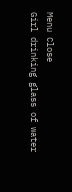Menu Close
Girl drinking glass of water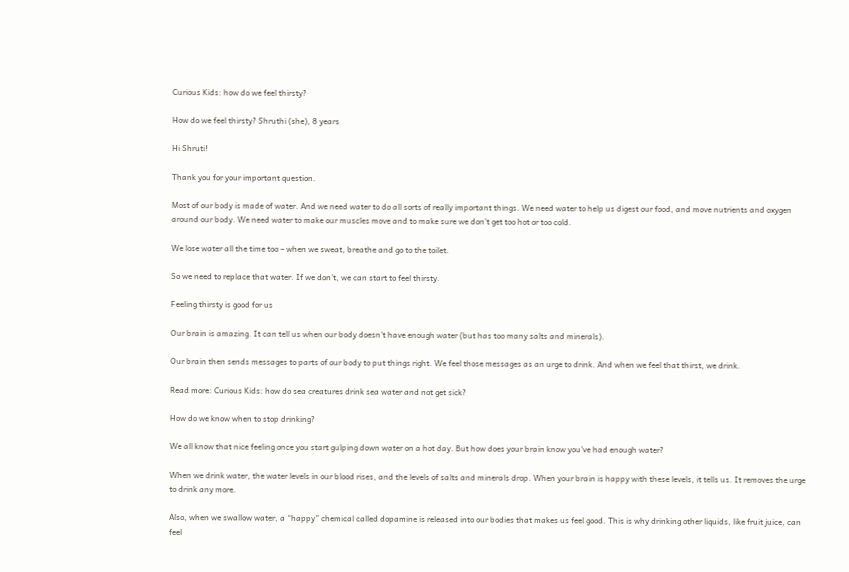Curious Kids: how do we feel thirsty?

How do we feel thirsty? Shruthi (she), 8 years

Hi Shruti!

Thank you for your important question.

Most of our body is made of water. And we need water to do all sorts of really important things. We need water to help us digest our food, and move nutrients and oxygen around our body. We need water to make our muscles move and to make sure we don’t get too hot or too cold.

We lose water all the time too – when we sweat, breathe and go to the toilet.

So we need to replace that water. If we don’t, we can start to feel thirsty.

Feeling thirsty is good for us

Our brain is amazing. It can tell us when our body doesn’t have enough water (but has too many salts and minerals).

Our brain then sends messages to parts of our body to put things right. We feel those messages as an urge to drink. And when we feel that thirst, we drink.

Read more: Curious Kids: how do sea creatures drink sea water and not get sick?

How do we know when to stop drinking?

We all know that nice feeling once you start gulping down water on a hot day. But how does your brain know you’ve had enough water?

When we drink water, the water levels in our blood rises, and the levels of salts and minerals drop. When your brain is happy with these levels, it tells us. It removes the urge to drink any more.

Also, when we swallow water, a “happy” chemical called dopamine is released into our bodies that makes us feel good. This is why drinking other liquids, like fruit juice, can feel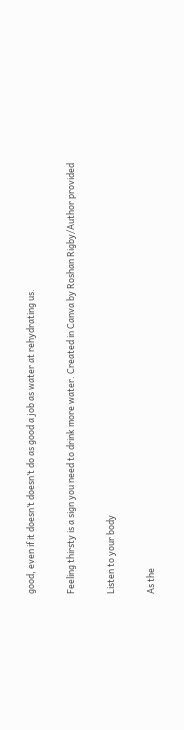good, even if it doesn’t doesn’t do as good a job as water at rehydrating us.

Feeling thirsty is a sign you need to drink more water. Created in Canva by Roshan Rigby/Author provided

Listen to your body

As the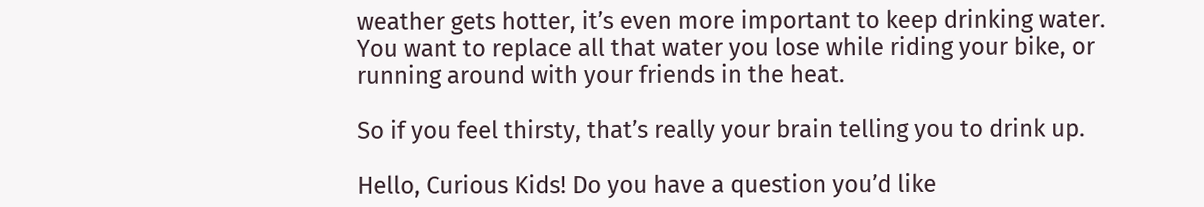weather gets hotter, it’s even more important to keep drinking water. You want to replace all that water you lose while riding your bike, or running around with your friends in the heat.

So if you feel thirsty, that’s really your brain telling you to drink up.

Hello, Curious Kids! Do you have a question you’d like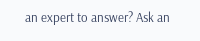an expert to answer? Ask an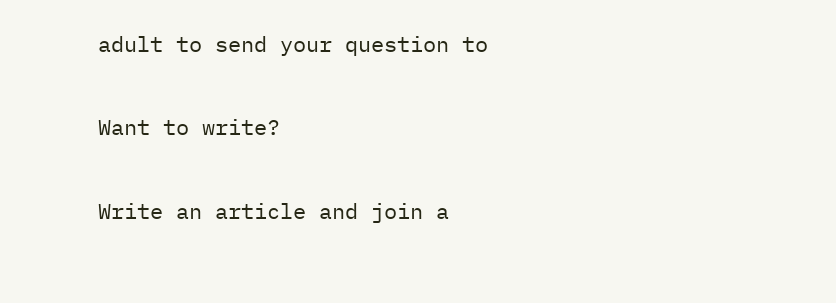adult to send your question to

Want to write?

Write an article and join a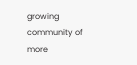growing community of more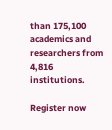than 175,100 academics and researchers from 4,816 institutions.

Register now